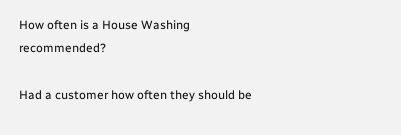How often is a House Washing recommended?

Had a customer how often they should be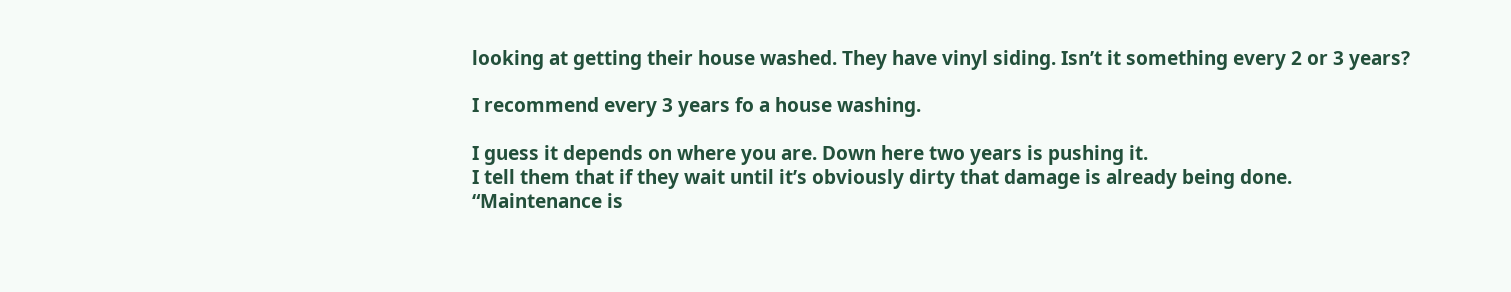looking at getting their house washed. They have vinyl siding. Isn’t it something every 2 or 3 years?

I recommend every 3 years fo a house washing.

I guess it depends on where you are. Down here two years is pushing it.
I tell them that if they wait until it’s obviously dirty that damage is already being done.
“Maintenance is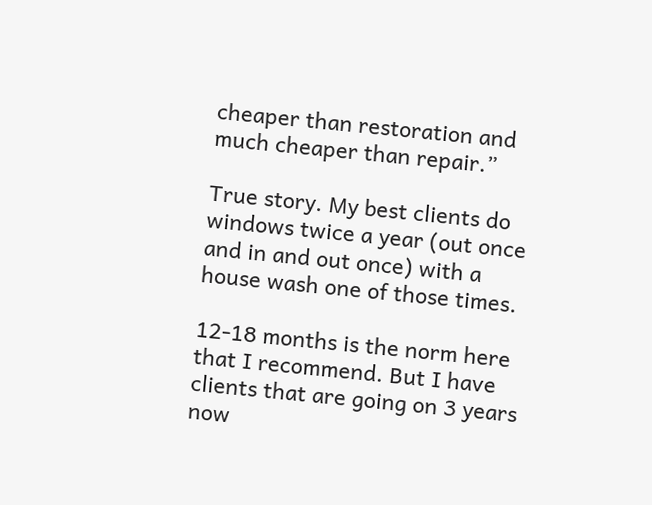cheaper than restoration and much cheaper than repair.”

True story. My best clients do windows twice a year (out once and in and out once) with a house wash one of those times.

12-18 months is the norm here that I recommend. But I have clients that are going on 3 years now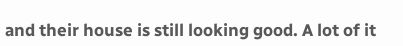and their house is still looking good. A lot of it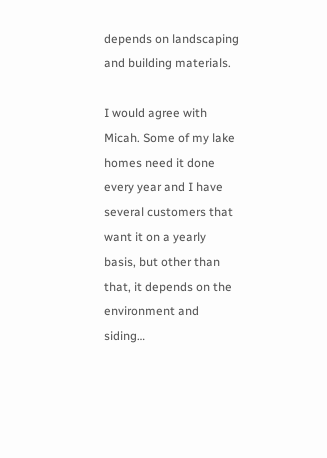depends on landscaping and building materials.

I would agree with Micah. Some of my lake homes need it done every year and I have several customers that want it on a yearly basis, but other than that, it depends on the environment and siding…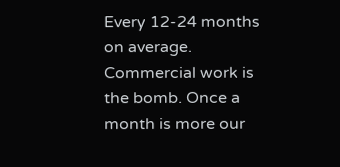Every 12-24 months on average. Commercial work is the bomb. Once a month is more our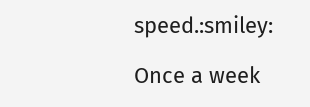speed.:smiley:

Once a week